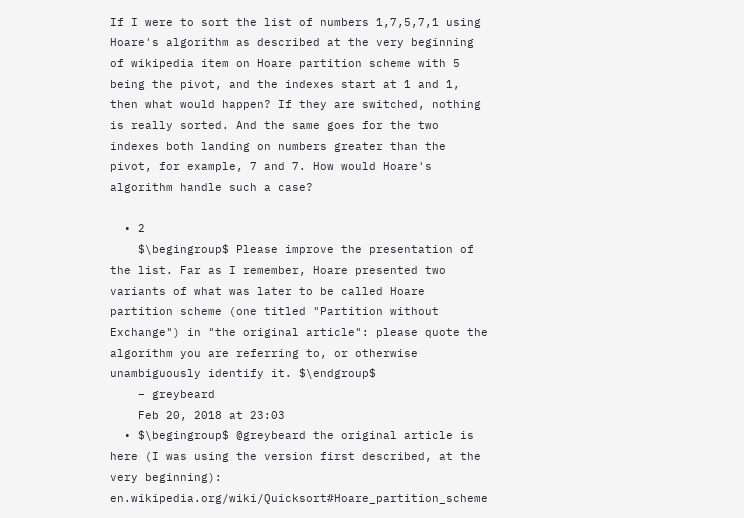If I were to sort the list of numbers 1,7,5,7,1 using Hoare's algorithm as described at the very beginning of wikipedia item on Hoare partition scheme with 5 being the pivot, and the indexes start at 1 and 1, then what would happen? If they are switched, nothing is really sorted. And the same goes for the two indexes both landing on numbers greater than the pivot, for example, 7 and 7. How would Hoare's algorithm handle such a case?

  • 2
    $\begingroup$ Please improve the presentation of the list. Far as I remember, Hoare presented two variants of what was later to be called Hoare partition scheme (one titled "Partition without Exchange") in "the original article": please quote the algorithm you are referring to, or otherwise unambiguously identify it. $\endgroup$
    – greybeard
    Feb 20, 2018 at 23:03
  • $\begingroup$ @greybeard the original article is here (I was using the version first described, at the very beginning): en.wikipedia.org/wiki/Quicksort#Hoare_partition_scheme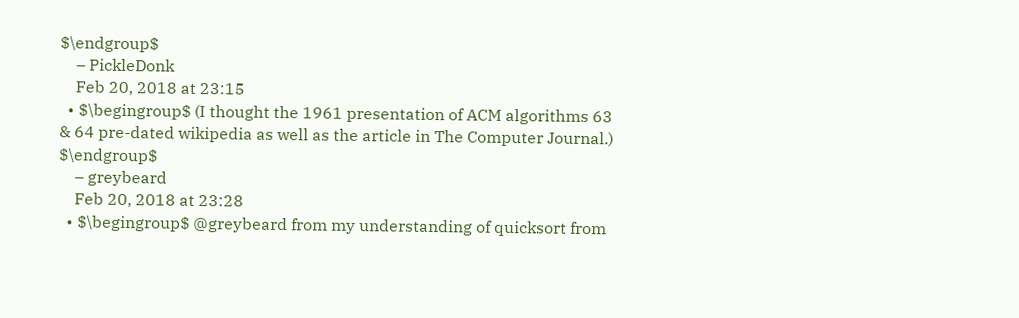$\endgroup$
    – PickleDonk
    Feb 20, 2018 at 23:15
  • $\begingroup$ (I thought the 1961 presentation of ACM algorithms 63 & 64 pre-dated wikipedia as well as the article in The Computer Journal.) $\endgroup$
    – greybeard
    Feb 20, 2018 at 23:28
  • $\begingroup$ @greybeard from my understanding of quicksort from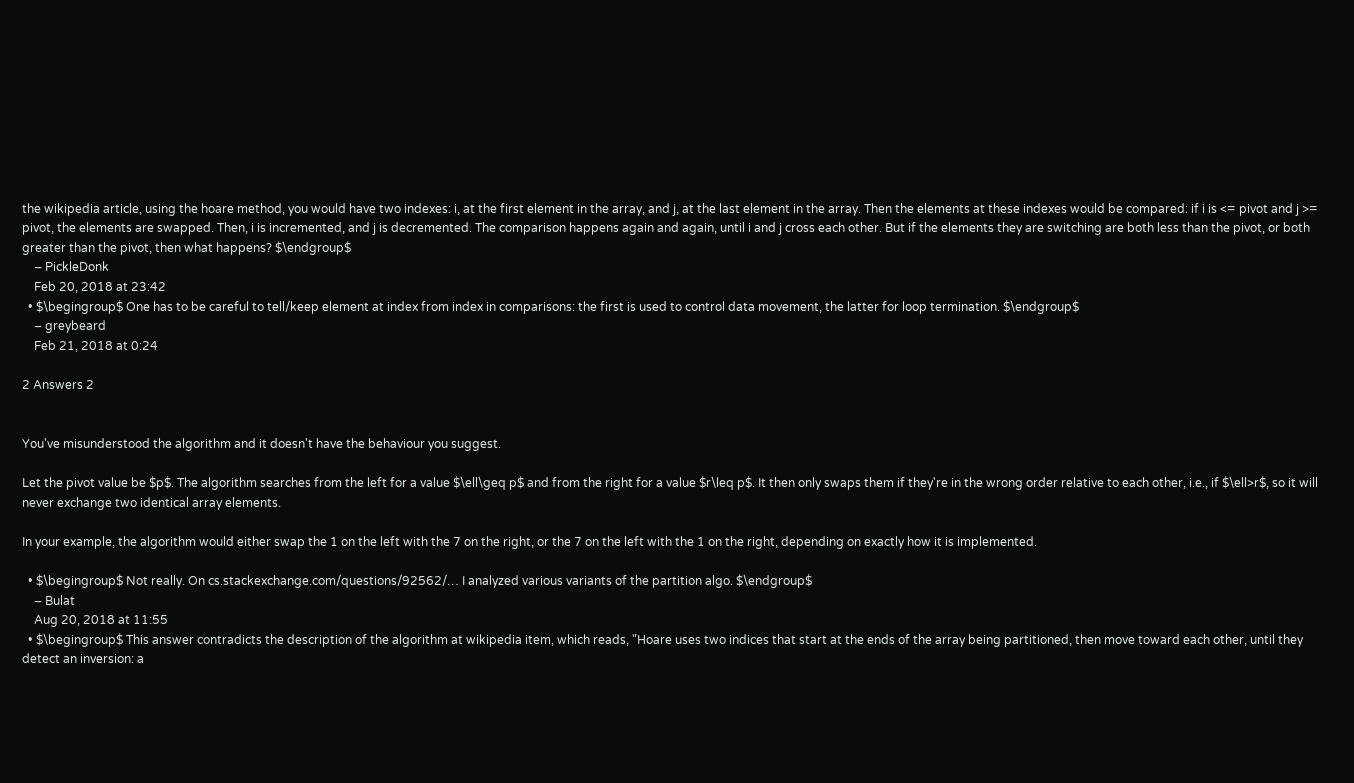the wikipedia article, using the hoare method, you would have two indexes: i, at the first element in the array, and j, at the last element in the array. Then the elements at these indexes would be compared: if i is <= pivot and j >= pivot, the elements are swapped. Then, i is incremented, and j is decremented. The comparison happens again and again, until i and j cross each other. But if the elements they are switching are both less than the pivot, or both greater than the pivot, then what happens? $\endgroup$
    – PickleDonk
    Feb 20, 2018 at 23:42
  • $\begingroup$ One has to be careful to tell/keep element at index from index in comparisons: the first is used to control data movement, the latter for loop termination. $\endgroup$
    – greybeard
    Feb 21, 2018 at 0:24

2 Answers 2


You've misunderstood the algorithm and it doesn't have the behaviour you suggest.

Let the pivot value be $p$. The algorithm searches from the left for a value $\ell\geq p$ and from the right for a value $r\leq p$. It then only swaps them if they're in the wrong order relative to each other, i.e., if $\ell>r$, so it will never exchange two identical array elements.

In your example, the algorithm would either swap the 1 on the left with the 7 on the right, or the 7 on the left with the 1 on the right, depending on exactly how it is implemented.

  • $\begingroup$ Not really. On cs.stackexchange.com/questions/92562/… I analyzed various variants of the partition algo. $\endgroup$
    – Bulat
    Aug 20, 2018 at 11:55
  • $\begingroup$ This answer contradicts the description of the algorithm at wikipedia item, which reads, "Hoare uses two indices that start at the ends of the array being partitioned, then move toward each other, until they detect an inversion: a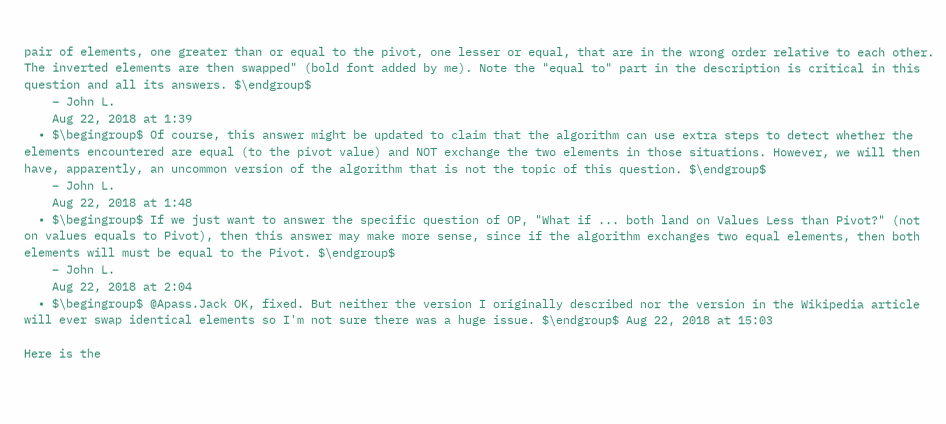pair of elements, one greater than or equal to the pivot, one lesser or equal, that are in the wrong order relative to each other. The inverted elements are then swapped" (bold font added by me). Note the "equal to" part in the description is critical in this question and all its answers. $\endgroup$
    – John L.
    Aug 22, 2018 at 1:39
  • $\begingroup$ Of course, this answer might be updated to claim that the algorithm can use extra steps to detect whether the elements encountered are equal (to the pivot value) and NOT exchange the two elements in those situations. However, we will then have, apparently, an uncommon version of the algorithm that is not the topic of this question. $\endgroup$
    – John L.
    Aug 22, 2018 at 1:48
  • $\begingroup$ If we just want to answer the specific question of OP, "What if ... both land on Values Less than Pivot?" (not on values equals to Pivot), then this answer may make more sense, since if the algorithm exchanges two equal elements, then both elements will must be equal to the Pivot. $\endgroup$
    – John L.
    Aug 22, 2018 at 2:04
  • $\begingroup$ @Apass.Jack OK, fixed. But neither the version I originally described nor the version in the Wikipedia article will ever swap identical elements so I'm not sure there was a huge issue. $\endgroup$ Aug 22, 2018 at 15:03

Here is the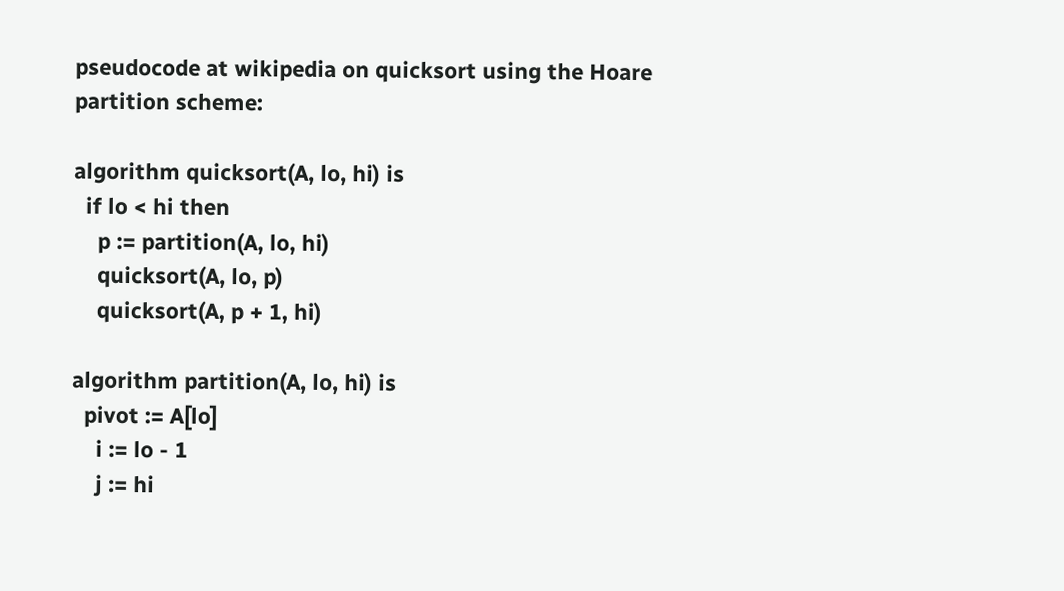pseudocode at wikipedia on quicksort using the Hoare partition scheme:

algorithm quicksort(A, lo, hi) is
  if lo < hi then
    p := partition(A, lo, hi)
    quicksort(A, lo, p)
    quicksort(A, p + 1, hi)

algorithm partition(A, lo, hi) is
  pivot := A[lo]
    i := lo - 1
    j := hi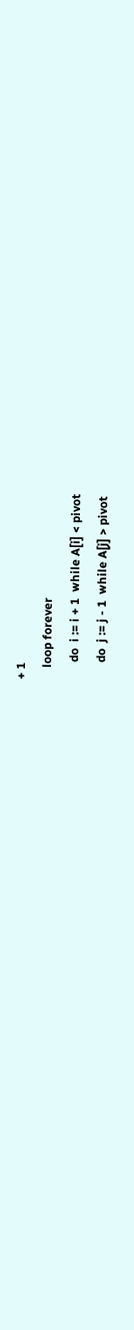+ 1
    loop forever
      do  i := i + 1  while A[i] < pivot
      do  j := j - 1  while A[j] > pivot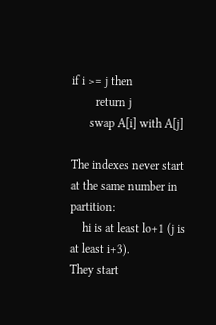if i >= j then
        return j
      swap A[i] with A[j]

The indexes never start at the same number in partition:
    hi is at least lo+1 (j is at least i+3).
They start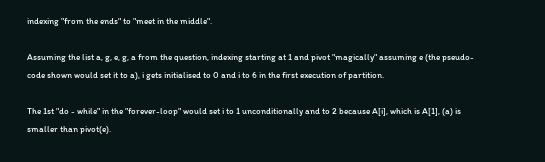indexing "from the ends" to "meet in the middle".

Assuming the list a, g, e, g, a from the question, indexing starting at 1 and pivot "magically" assuming e (the pseudo-code shown would set it to a), i gets initialised to 0 and i to 6 in the first execution of partition.

The 1st "do - while" in the "forever-loop" would set i to 1 unconditionally and to 2 because A[i], which is A[1], (a) is smaller than pivot(e).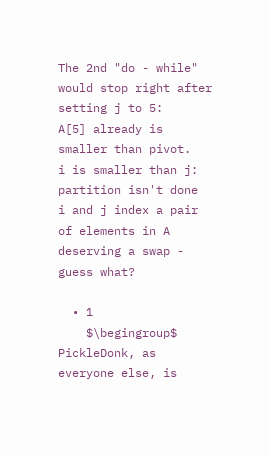The 2nd "do - while" would stop right after setting j to 5:
A[5] already is smaller than pivot.
i is smaller than j: partition isn't done
i and j index a pair of elements in A deserving a swap - guess what?

  • 1
    $\begingroup$ PickleDonk, as everyone else, is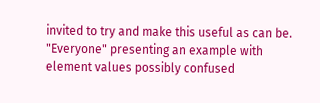invited to try and make this useful as can be. "Everyone" presenting an example with element values possibly confused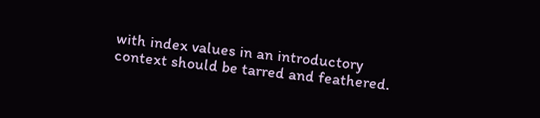with index values in an introductory context should be tarred and feathered.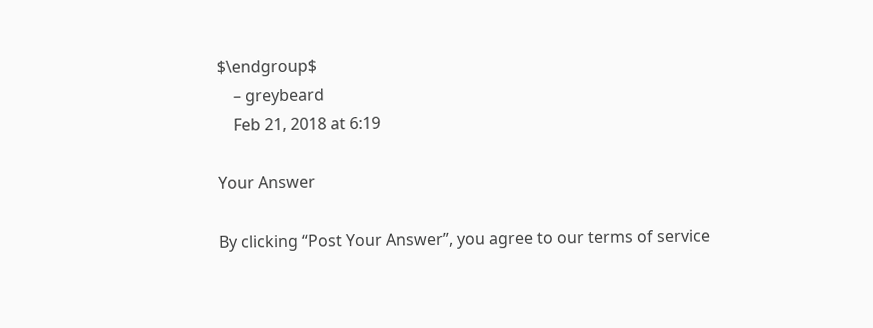$\endgroup$
    – greybeard
    Feb 21, 2018 at 6:19

Your Answer

By clicking “Post Your Answer”, you agree to our terms of service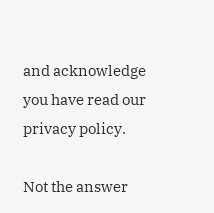and acknowledge you have read our privacy policy.

Not the answer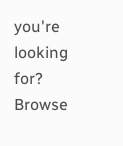you're looking for? Browse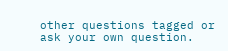other questions tagged or ask your own question.